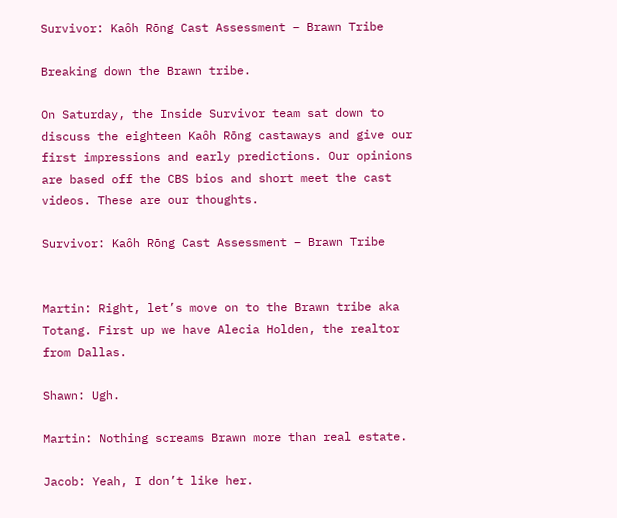Survivor: Kaôh Rōng Cast Assessment – Brawn Tribe

Breaking down the Brawn tribe.

On Saturday, the Inside Survivor team sat down to discuss the eighteen Kaôh Rōng castaways and give our first impressions and early predictions. Our opinions are based off the CBS bios and short meet the cast videos. These are our thoughts.

Survivor: Kaôh Rōng Cast Assessment – Brawn Tribe


Martin: Right, let’s move on to the Brawn tribe aka Totang. First up we have Alecia Holden, the realtor from Dallas.

Shawn: Ugh.

Martin: Nothing screams Brawn more than real estate.

Jacob: Yeah, I don’t like her.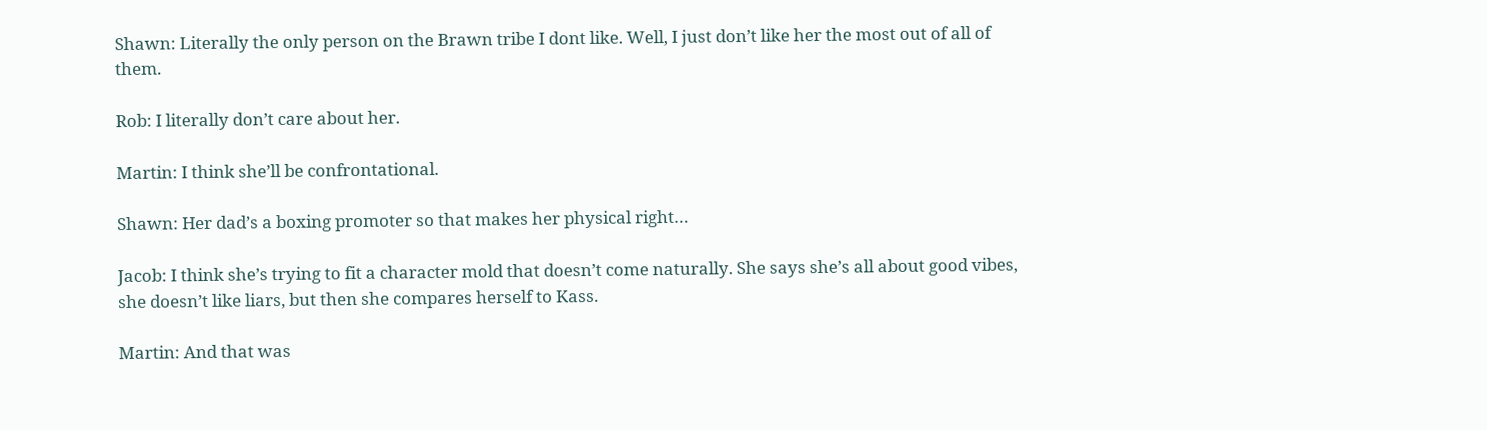Shawn: Literally the only person on the Brawn tribe I dont like. Well, I just don’t like her the most out of all of them.

Rob: I literally don’t care about her.

Martin: I think she’ll be confrontational.

Shawn: Her dad’s a boxing promoter so that makes her physical right…

Jacob: I think she’s trying to fit a character mold that doesn’t come naturally. She says she’s all about good vibes, she doesn’t like liars, but then she compares herself to Kass.

Martin: And that was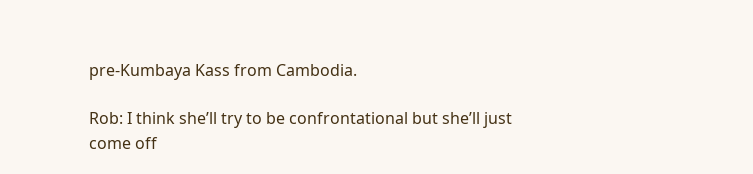pre-Kumbaya Kass from Cambodia.

Rob: I think she’ll try to be confrontational but she’ll just come off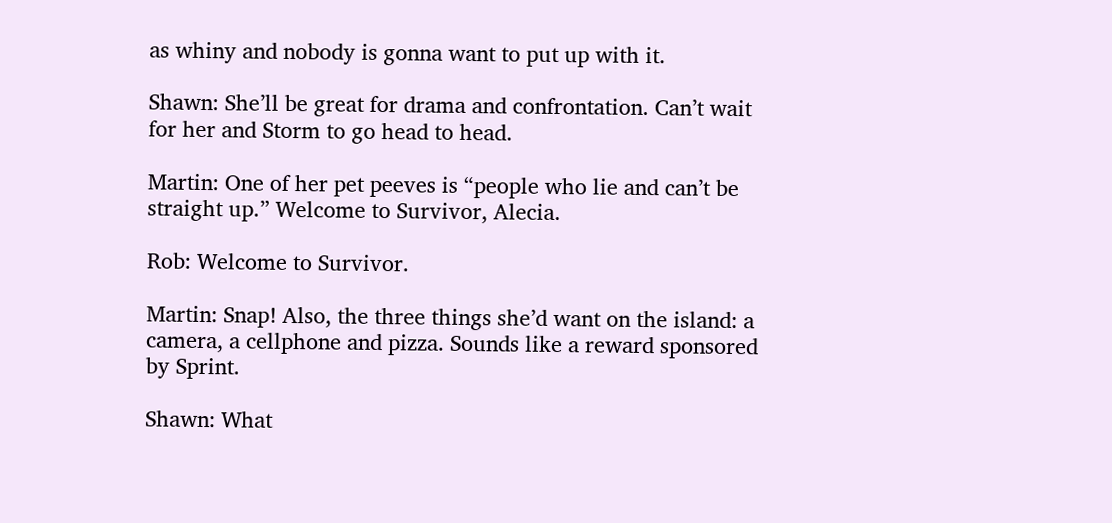as whiny and nobody is gonna want to put up with it.

Shawn: She’ll be great for drama and confrontation. Can’t wait for her and Storm to go head to head.

Martin: One of her pet peeves is “people who lie and can’t be straight up.” Welcome to Survivor, Alecia.

Rob: Welcome to Survivor.

Martin: Snap! Also, the three things she’d want on the island: a camera, a cellphone and pizza. Sounds like a reward sponsored by Sprint.

Shawn: What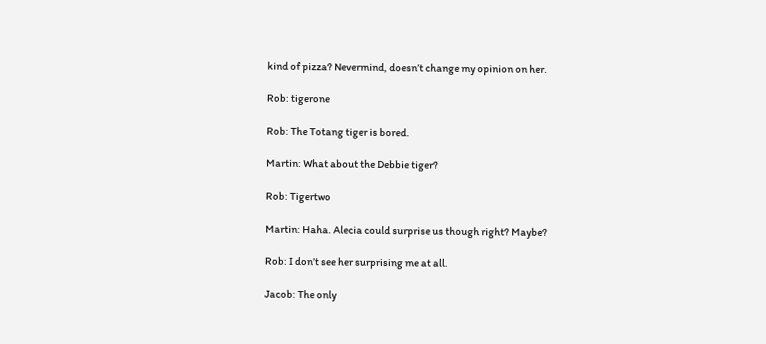kind of pizza? Nevermind, doesn’t change my opinion on her.

Rob: tigerone

Rob: The Totang tiger is bored.

Martin: What about the Debbie tiger?

Rob: Tigertwo

Martin: Haha. Alecia could surprise us though right? Maybe?

Rob: I don’t see her surprising me at all.

Jacob: The only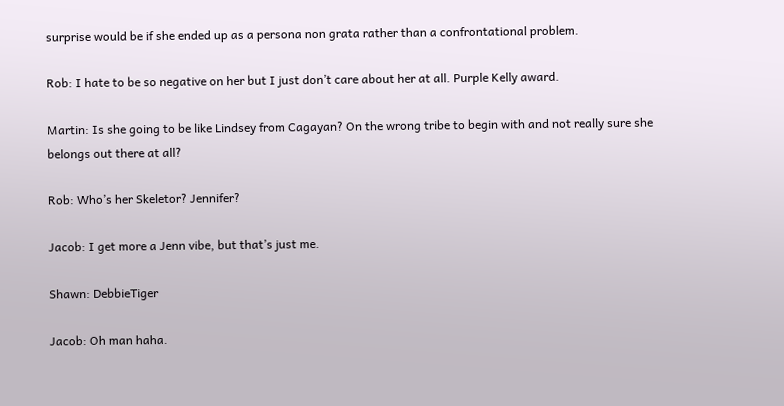surprise would be if she ended up as a persona non grata rather than a confrontational problem.

Rob: I hate to be so negative on her but I just don’t care about her at all. Purple Kelly award.

Martin: Is she going to be like Lindsey from Cagayan? On the wrong tribe to begin with and not really sure she belongs out there at all?

Rob: Who’s her Skeletor? Jennifer?

Jacob: I get more a Jenn vibe, but that’s just me.

Shawn: DebbieTiger

Jacob: Oh man haha.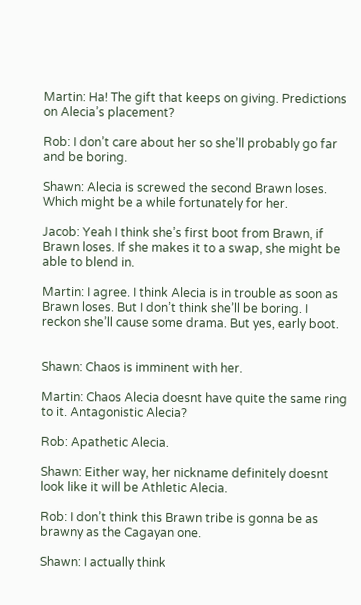Martin: Ha! The gift that keeps on giving. Predictions on Alecia’s placement?

Rob: I don’t care about her so she’ll probably go far and be boring.

Shawn: Alecia is screwed the second Brawn loses. Which might be a while fortunately for her.

Jacob: Yeah I think she’s first boot from Brawn, if Brawn loses. If she makes it to a swap, she might be able to blend in.

Martin: I agree. I think Alecia is in trouble as soon as Brawn loses. But I don’t think she’ll be boring. I reckon she’ll cause some drama. But yes, early boot.


Shawn: Chaos is imminent with her.

Martin: Chaos Alecia doesnt have quite the same ring to it. Antagonistic Alecia?

Rob: Apathetic Alecia.

Shawn: Either way, her nickname definitely doesnt look like it will be Athletic Alecia.

Rob: I don’t think this Brawn tribe is gonna be as brawny as the Cagayan one.

Shawn: I actually think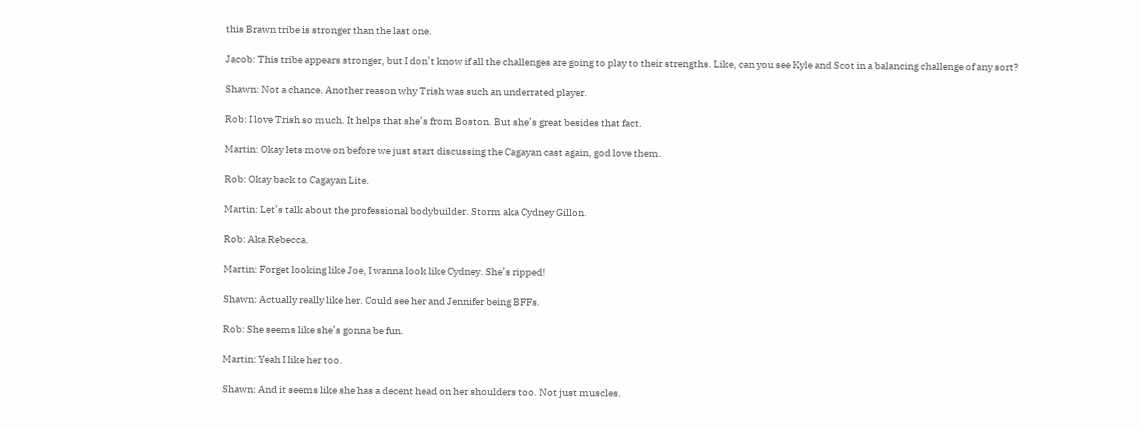this Brawn tribe is stronger than the last one.

Jacob: This tribe appears stronger, but I don’t know if all the challenges are going to play to their strengths. Like, can you see Kyle and Scot in a balancing challenge of any sort?

Shawn: Not a chance. Another reason why Trish was such an underrated player.

Rob: I love Trish so much. It helps that she’s from Boston. But she’s great besides that fact.

Martin: Okay lets move on before we just start discussing the Cagayan cast again, god love them.

Rob: Okay back to Cagayan Lite.

Martin: Let’s talk about the professional bodybuilder. Storm aka Cydney Gillon.

Rob: Aka Rebecca.

Martin: Forget looking like Joe, I wanna look like Cydney. She’s ripped!

Shawn: Actually really like her. Could see her and Jennifer being BFFs.

Rob: She seems like she’s gonna be fun.

Martin: Yeah I like her too.

Shawn: And it seems like she has a decent head on her shoulders too. Not just muscles.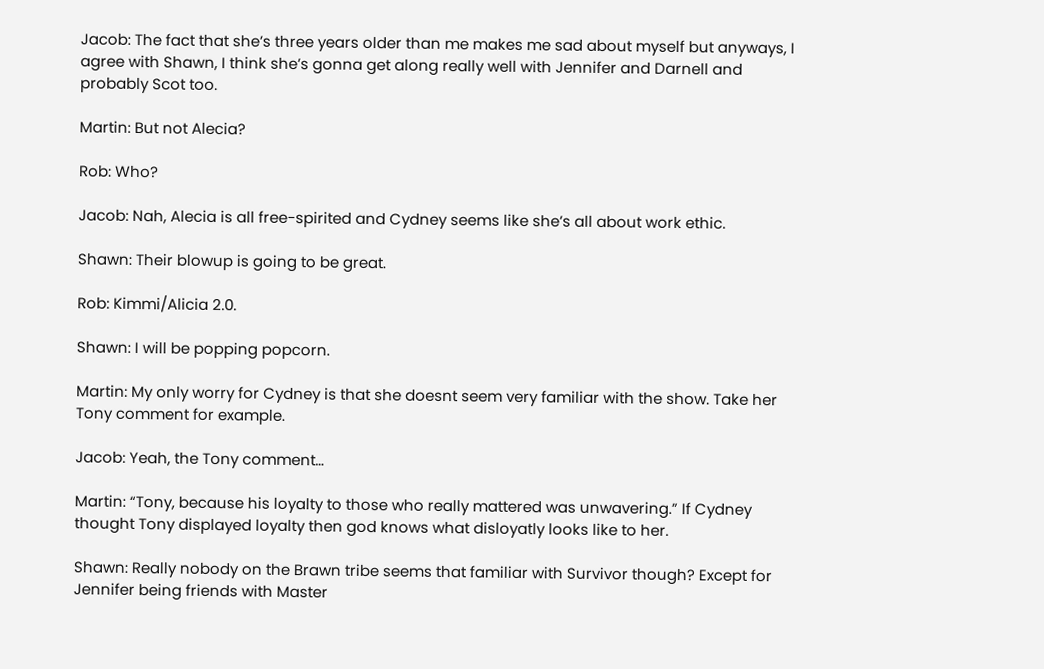Jacob: The fact that she’s three years older than me makes me sad about myself but anyways, I agree with Shawn, I think she’s gonna get along really well with Jennifer and Darnell and probably Scot too.

Martin: But not Alecia?

Rob: Who?

Jacob: Nah, Alecia is all free-spirited and Cydney seems like she’s all about work ethic.

Shawn: Their blowup is going to be great.

Rob: Kimmi/Alicia 2.0.

Shawn: I will be popping popcorn.

Martin: My only worry for Cydney is that she doesnt seem very familiar with the show. Take her Tony comment for example.

Jacob: Yeah, the Tony comment…

Martin: “Tony, because his loyalty to those who really mattered was unwavering.” If Cydney thought Tony displayed loyalty then god knows what disloyatly looks like to her.

Shawn: Really nobody on the Brawn tribe seems that familiar with Survivor though? Except for Jennifer being friends with Master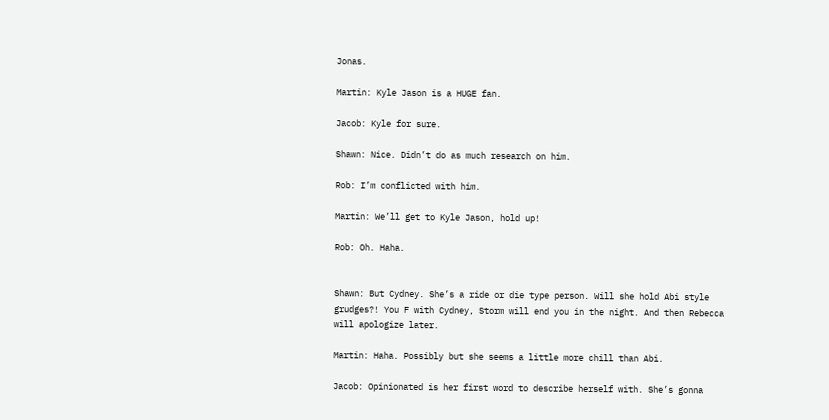Jonas.

Martin: Kyle Jason is a HUGE fan.

Jacob: Kyle for sure.

Shawn: Nice. Didn’t do as much research on him.

Rob: I’m conflicted with him.

Martin: We’ll get to Kyle Jason, hold up!

Rob: Oh. Haha.


Shawn: But Cydney. She’s a ride or die type person. Will she hold Abi style grudges?! You F with Cydney, Storm will end you in the night. And then Rebecca will apologize later.

Martin: Haha. Possibly but she seems a little more chill than Abi.

Jacob: Opinionated is her first word to describe herself with. She’s gonna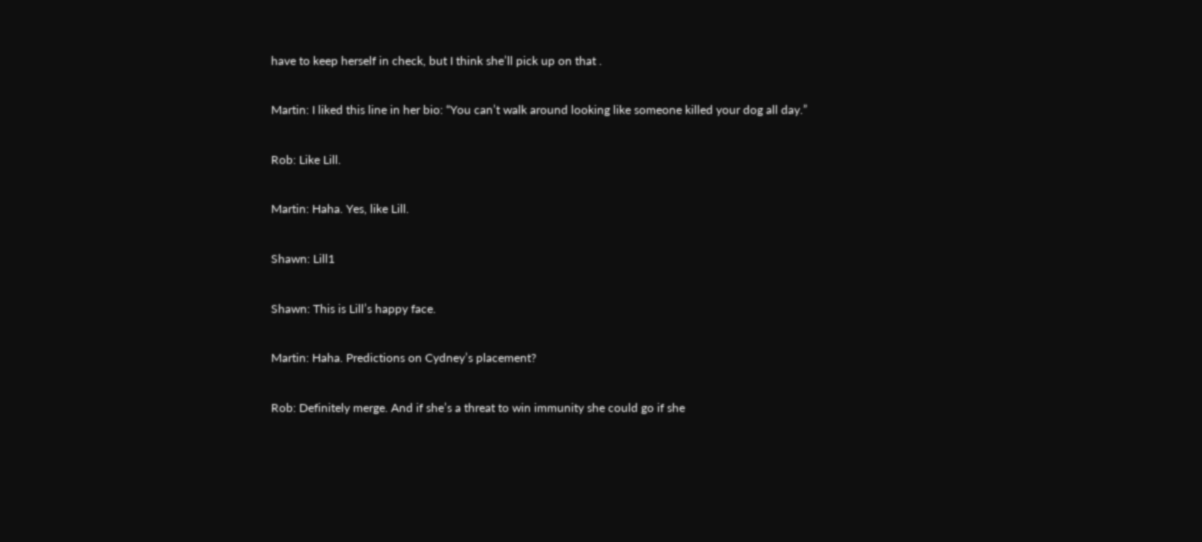have to keep herself in check, but I think she’ll pick up on that .

Martin: I liked this line in her bio: “You can’t walk around looking like someone killed your dog all day.”

Rob: Like Lill.

Martin: Haha. Yes, like Lill.

Shawn: Lill1

Shawn: This is Lill’s happy face.

Martin: Haha. Predictions on Cydney’s placement?

Rob: Definitely merge. And if she’s a threat to win immunity she could go if she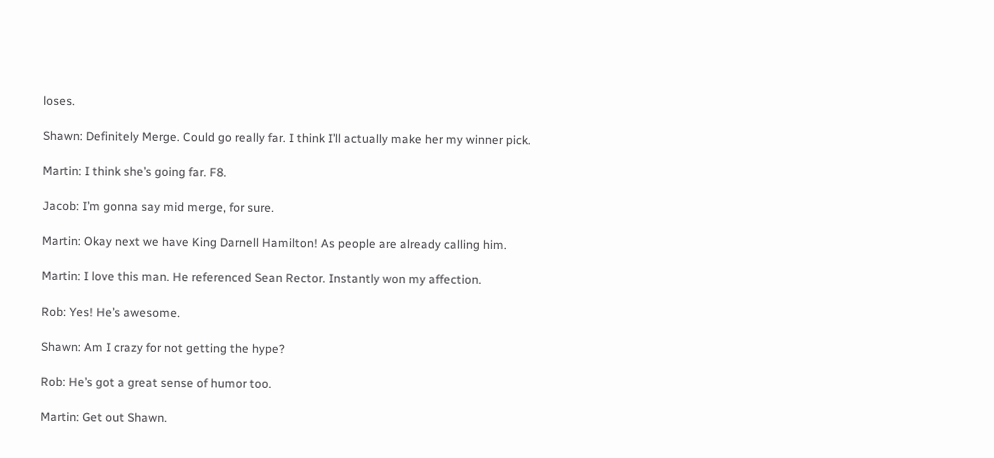loses.

Shawn: Definitely Merge. Could go really far. I think I’ll actually make her my winner pick.

Martin: I think she’s going far. F8.

Jacob: I’m gonna say mid merge, for sure.

Martin: Okay next we have King Darnell Hamilton! As people are already calling him.

Martin: I love this man. He referenced Sean Rector. Instantly won my affection.

Rob: Yes! He’s awesome.

Shawn: Am I crazy for not getting the hype?

Rob: He’s got a great sense of humor too.

Martin: Get out Shawn.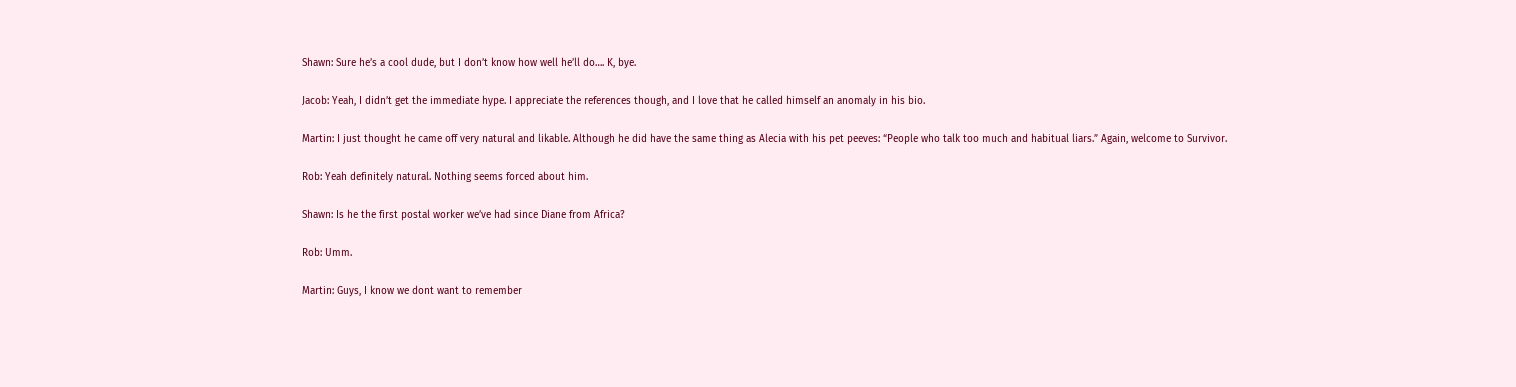Shawn: Sure he’s a cool dude, but I don’t know how well he’ll do…. K, bye.

Jacob: Yeah, I didn’t get the immediate hype. I appreciate the references though, and I love that he called himself an anomaly in his bio.

Martin: I just thought he came off very natural and likable. Although he did have the same thing as Alecia with his pet peeves: “People who talk too much and habitual liars.” Again, welcome to Survivor.

Rob: Yeah definitely natural. Nothing seems forced about him.

Shawn: Is he the first postal worker we’ve had since Diane from Africa?

Rob: Umm.

Martin: Guys, I know we dont want to remember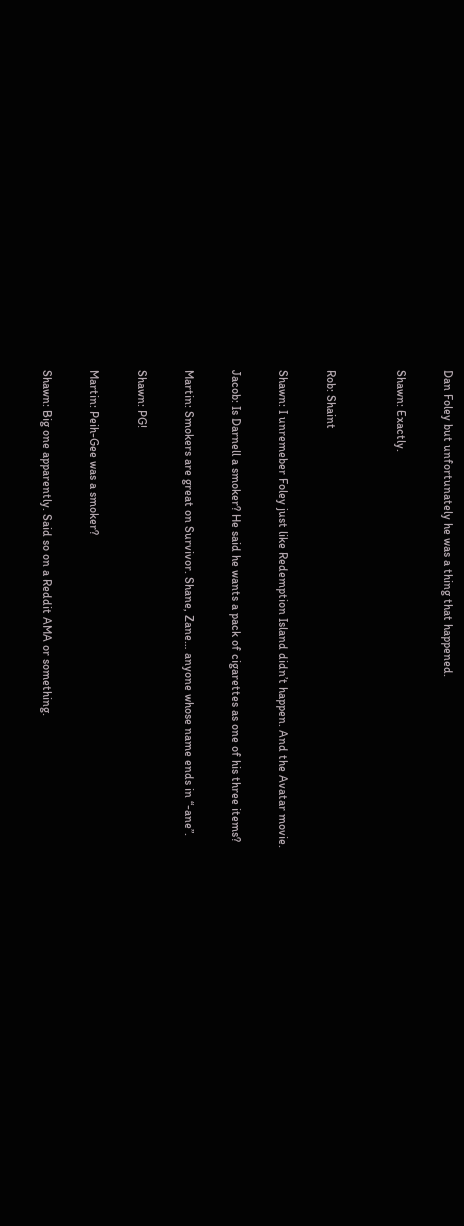Dan Foley but unfortunately he was a thing that happened.

Shawn: Exactly.


Rob: Shaint

Shawn: I unremeber Foley just like Redemption Island didn’t happen. And the Avatar movie.

Jacob: Is Darnell a smoker? He said he wants a pack of cigarettes as one of his three items?

Martin: Smokers are great on Survivor. Shane, Zane… anyone whose name ends in “-ane”.

Shawn: PG!

Martin: Peih-Gee was a smoker?

Shawn: Big one apparently. Said so on a Reddit AMA or something.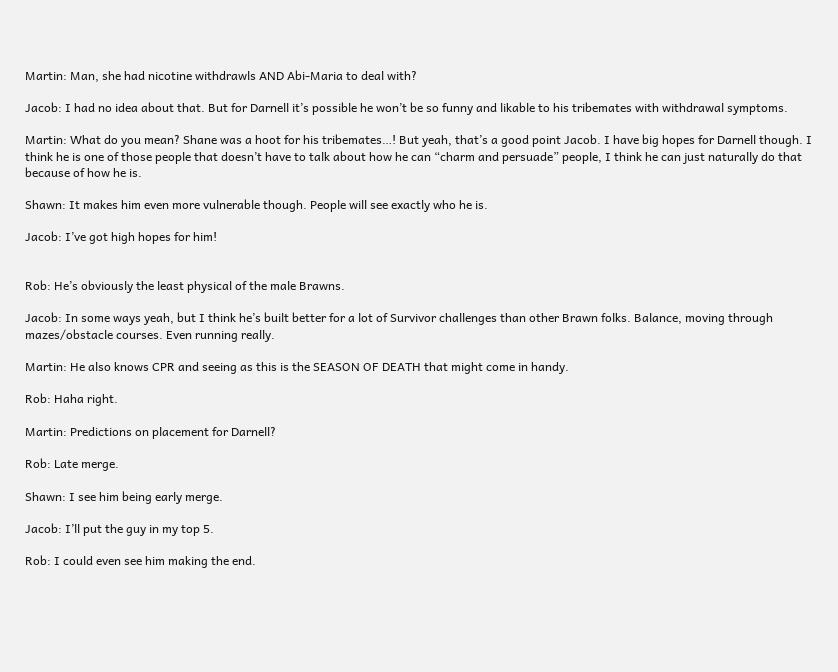Martin: Man, she had nicotine withdrawls AND Abi-Maria to deal with?

Jacob: I had no idea about that. But for Darnell it’s possible he won’t be so funny and likable to his tribemates with withdrawal symptoms.

Martin: What do you mean? Shane was a hoot for his tribemates…! But yeah, that’s a good point Jacob. I have big hopes for Darnell though. I think he is one of those people that doesn’t have to talk about how he can “charm and persuade” people, I think he can just naturally do that because of how he is.

Shawn: It makes him even more vulnerable though. People will see exactly who he is.

Jacob: I’ve got high hopes for him!


Rob: He’s obviously the least physical of the male Brawns.

Jacob: In some ways yeah, but I think he’s built better for a lot of Survivor challenges than other Brawn folks. Balance, moving through mazes/obstacle courses. Even running really.

Martin: He also knows CPR and seeing as this is the SEASON OF DEATH that might come in handy.

Rob: Haha right.

Martin: Predictions on placement for Darnell?

Rob: Late merge.

Shawn: I see him being early merge.

Jacob: I’ll put the guy in my top 5.

Rob: I could even see him making the end.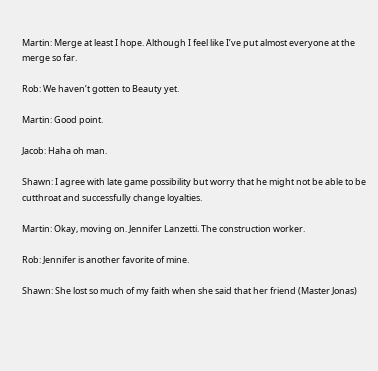Martin: Merge at least I hope. Although I feel like I’ve put almost everyone at the merge so far.

Rob: We haven’t gotten to Beauty yet.

Martin: Good point.

Jacob: Haha oh man.

Shawn: I agree with late game possibility but worry that he might not be able to be cutthroat and successfully change loyalties.

Martin: Okay, moving on. Jennifer Lanzetti. The construction worker.

Rob: Jennifer is another favorite of mine.

Shawn: She lost so much of my faith when she said that her friend (Master Jonas)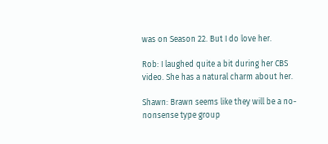was on Season 22. But I do love her.

Rob: I laughed quite a bit during her CBS video. She has a natural charm about her.

Shawn: Brawn seems like they will be a no-nonsense type group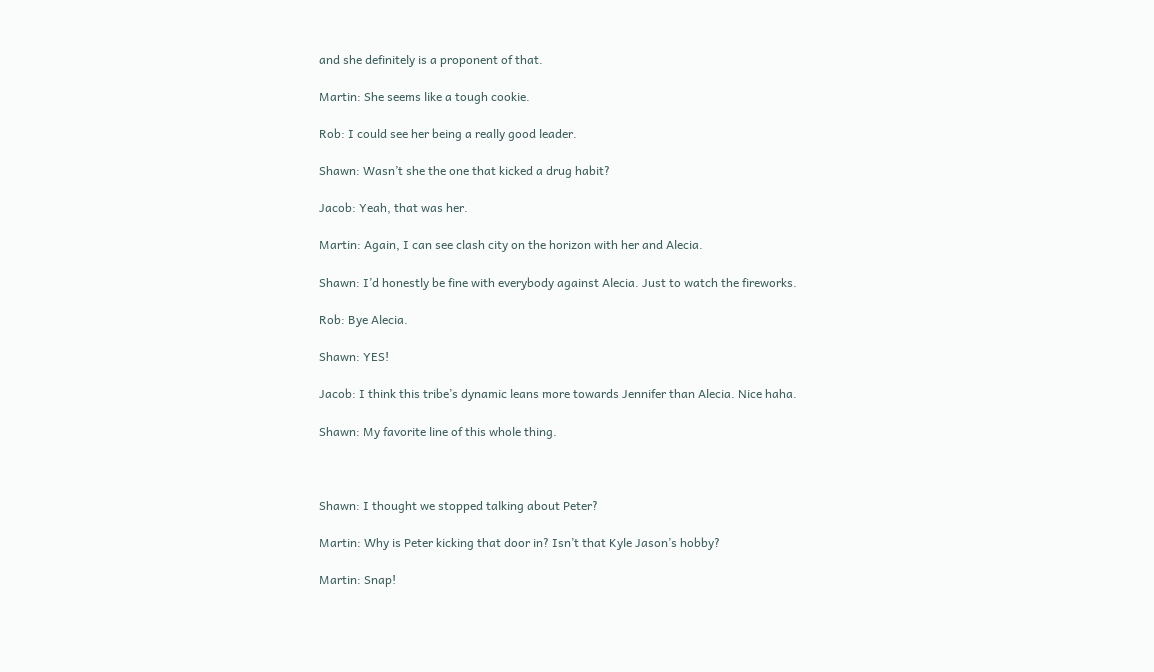and she definitely is a proponent of that.

Martin: She seems like a tough cookie.

Rob: I could see her being a really good leader.

Shawn: Wasn’t she the one that kicked a drug habit?

Jacob: Yeah, that was her.

Martin: Again, I can see clash city on the horizon with her and Alecia.

Shawn: I’d honestly be fine with everybody against Alecia. Just to watch the fireworks.

Rob: Bye Alecia.

Shawn: YES!

Jacob: I think this tribe’s dynamic leans more towards Jennifer than Alecia. Nice haha.

Shawn: My favorite line of this whole thing.



Shawn: I thought we stopped talking about Peter?

Martin: Why is Peter kicking that door in? Isn’t that Kyle Jason’s hobby?

Martin: Snap!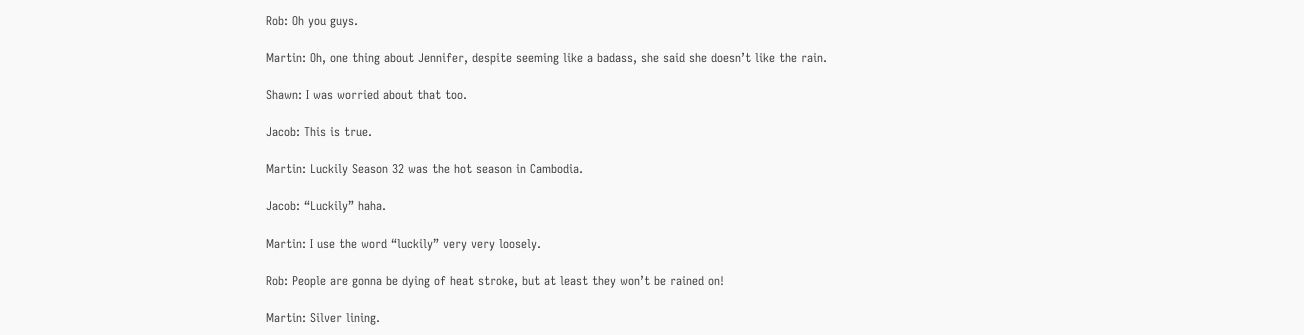Rob: Oh you guys.

Martin: Oh, one thing about Jennifer, despite seeming like a badass, she said she doesn’t like the rain.

Shawn: I was worried about that too.

Jacob: This is true.

Martin: Luckily Season 32 was the hot season in Cambodia.

Jacob: “Luckily” haha.

Martin: I use the word “luckily” very very loosely.

Rob: People are gonna be dying of heat stroke, but at least they won’t be rained on!

Martin: Silver lining.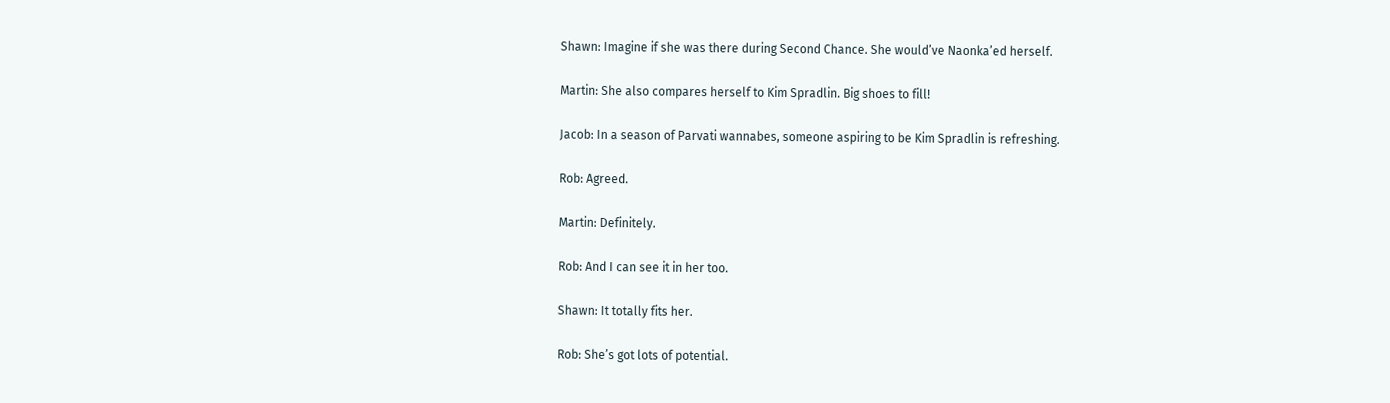Shawn: Imagine if she was there during Second Chance. She would’ve Naonka’ed herself.

Martin: She also compares herself to Kim Spradlin. Big shoes to fill!

Jacob: In a season of Parvati wannabes, someone aspiring to be Kim Spradlin is refreshing.

Rob: Agreed.

Martin: Definitely.

Rob: And I can see it in her too.

Shawn: It totally fits her.

Rob: She’s got lots of potential.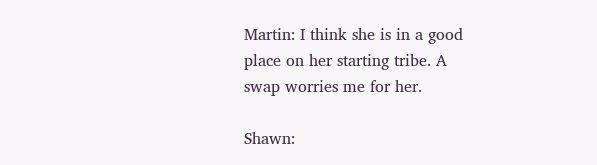Martin: I think she is in a good place on her starting tribe. A swap worries me for her.

Shawn: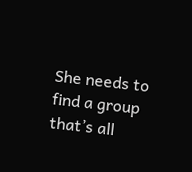She needs to find a group that’s all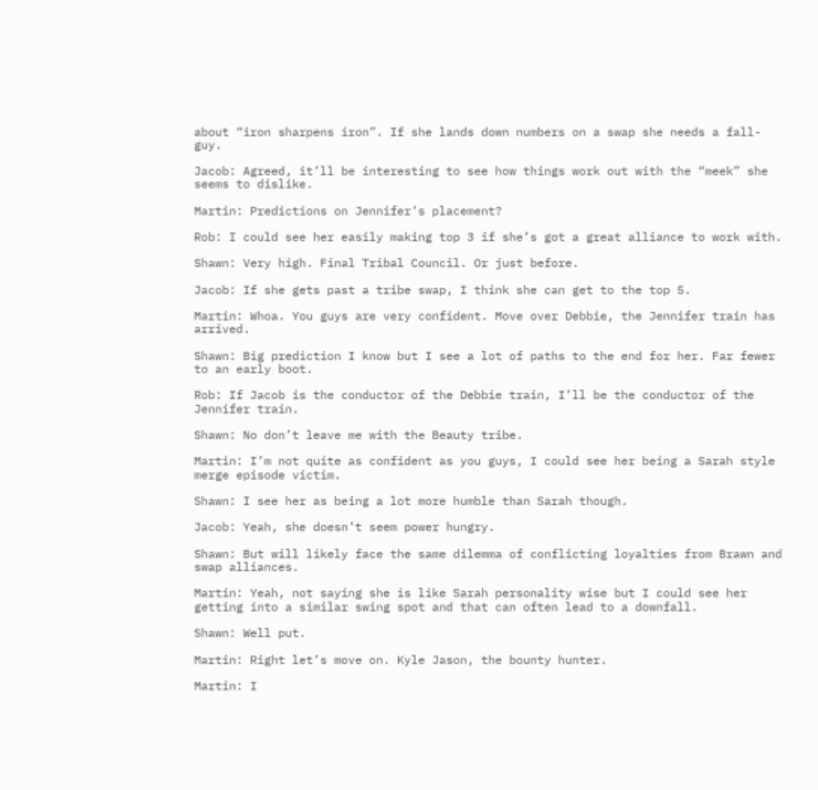about “iron sharpens iron”. If she lands down numbers on a swap she needs a fall-guy.

Jacob: Agreed, it’ll be interesting to see how things work out with the “meek” she seems to dislike.

Martin: Predictions on Jennifer’s placement?

Rob: I could see her easily making top 3 if she’s got a great alliance to work with.

Shawn: Very high. Final Tribal Council. Or just before.

Jacob: If she gets past a tribe swap, I think she can get to the top 5.

Martin: Whoa. You guys are very confident. Move over Debbie, the Jennifer train has arrived.

Shawn: Big prediction I know but I see a lot of paths to the end for her. Far fewer to an early boot.

Rob: If Jacob is the conductor of the Debbie train, I’ll be the conductor of the Jennifer train.

Shawn: No don’t leave me with the Beauty tribe.

Martin: I’m not quite as confident as you guys, I could see her being a Sarah style merge episode victim.

Shawn: I see her as being a lot more humble than Sarah though.

Jacob: Yeah, she doesn’t seem power hungry.

Shawn: But will likely face the same dilemma of conflicting loyalties from Brawn and swap alliances.

Martin: Yeah, not saying she is like Sarah personality wise but I could see her getting into a similar swing spot and that can often lead to a downfall.

Shawn: Well put.

Martin: Right let’s move on. Kyle Jason, the bounty hunter.

Martin: I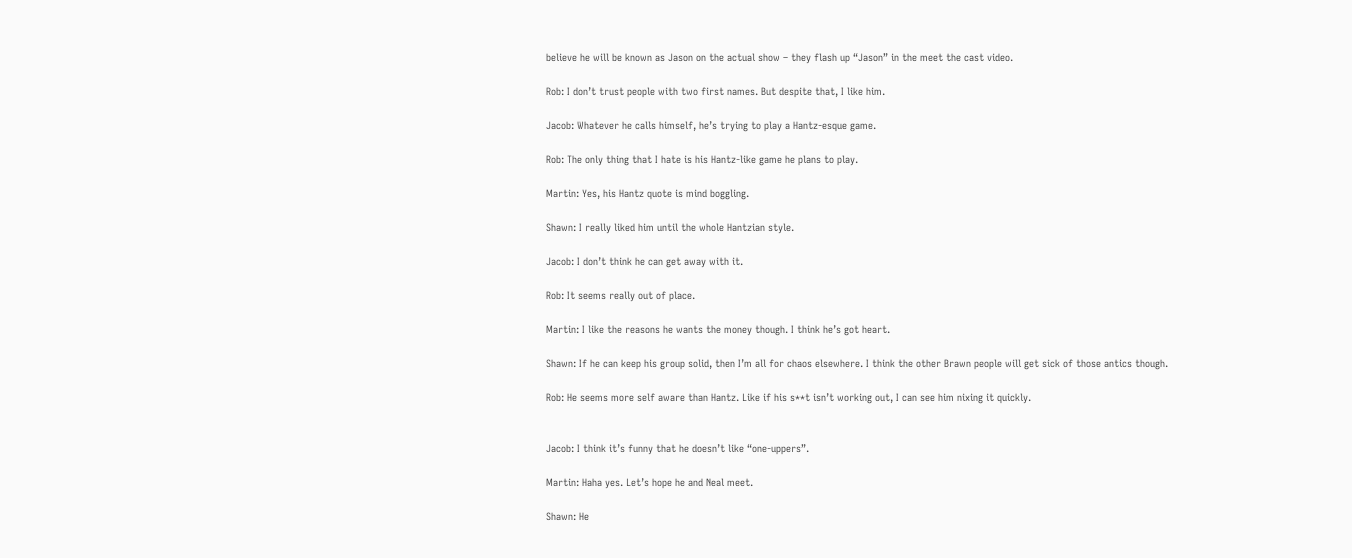believe he will be known as Jason on the actual show – they flash up “Jason” in the meet the cast video.

Rob: I don’t trust people with two first names. But despite that, I like him.

Jacob: Whatever he calls himself, he’s trying to play a Hantz-esque game.

Rob: The only thing that I hate is his Hantz-like game he plans to play.

Martin: Yes, his Hantz quote is mind boggling.

Shawn: I really liked him until the whole Hantzian style.

Jacob: I don’t think he can get away with it.

Rob: It seems really out of place.

Martin: I like the reasons he wants the money though. I think he’s got heart.

Shawn: If he can keep his group solid, then I’m all for chaos elsewhere. I think the other Brawn people will get sick of those antics though.

Rob: He seems more self aware than Hantz. Like if his s**t isn’t working out, I can see him nixing it quickly.


Jacob: I think it’s funny that he doesn’t like “one-uppers”.

Martin: Haha yes. Let’s hope he and Neal meet.

Shawn: He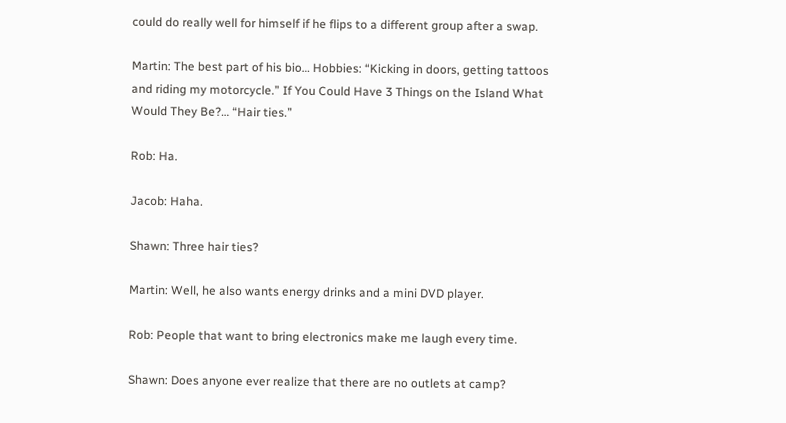could do really well for himself if he flips to a different group after a swap.

Martin: The best part of his bio… Hobbies: “Kicking in doors, getting tattoos and riding my motorcycle.” If You Could Have 3 Things on the Island What Would They Be?… “Hair ties.”

Rob: Ha.

Jacob: Haha.

Shawn: Three hair ties?

Martin: Well, he also wants energy drinks and a mini DVD player.

Rob: People that want to bring electronics make me laugh every time.

Shawn: Does anyone ever realize that there are no outlets at camp?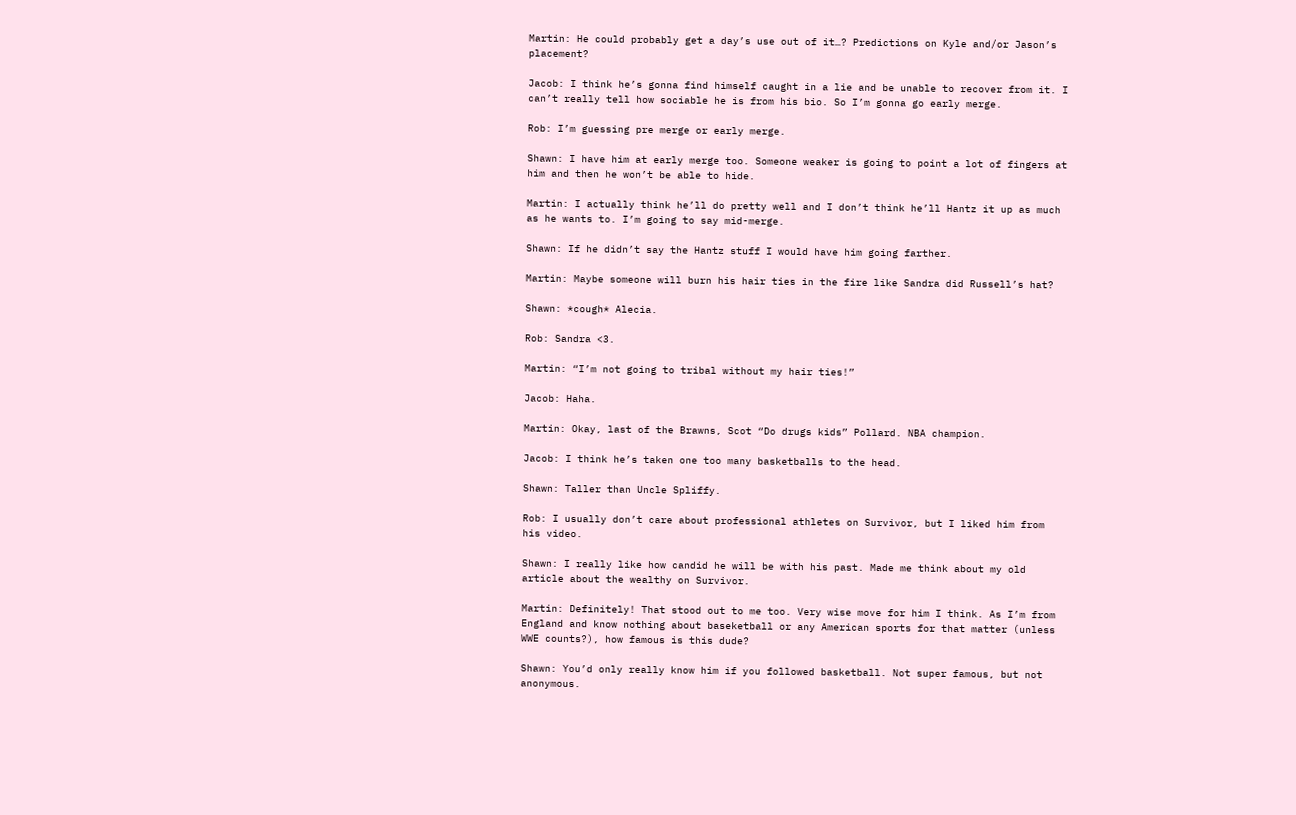Martin: He could probably get a day’s use out of it…? Predictions on Kyle and/or Jason’s placement?

Jacob: I think he’s gonna find himself caught in a lie and be unable to recover from it. I can’t really tell how sociable he is from his bio. So I’m gonna go early merge.

Rob: I’m guessing pre merge or early merge.

Shawn: I have him at early merge too. Someone weaker is going to point a lot of fingers at him and then he won’t be able to hide.

Martin: I actually think he’ll do pretty well and I don’t think he’ll Hantz it up as much as he wants to. I’m going to say mid-merge.

Shawn: If he didn’t say the Hantz stuff I would have him going farther.

Martin: Maybe someone will burn his hair ties in the fire like Sandra did Russell’s hat?

Shawn: *cough* Alecia.

Rob: Sandra <3.

Martin: “I’m not going to tribal without my hair ties!”

Jacob: Haha.

Martin: Okay, last of the Brawns, Scot “Do drugs kids” Pollard. NBA champion.

Jacob: I think he’s taken one too many basketballs to the head.

Shawn: Taller than Uncle Spliffy.

Rob: I usually don’t care about professional athletes on Survivor, but I liked him from his video.

Shawn: I really like how candid he will be with his past. Made me think about my old article about the wealthy on Survivor.

Martin: Definitely! That stood out to me too. Very wise move for him I think. As I’m from England and know nothing about baseketball or any American sports for that matter (unless WWE counts?), how famous is this dude?

Shawn: You’d only really know him if you followed basketball. Not super famous, but not anonymous.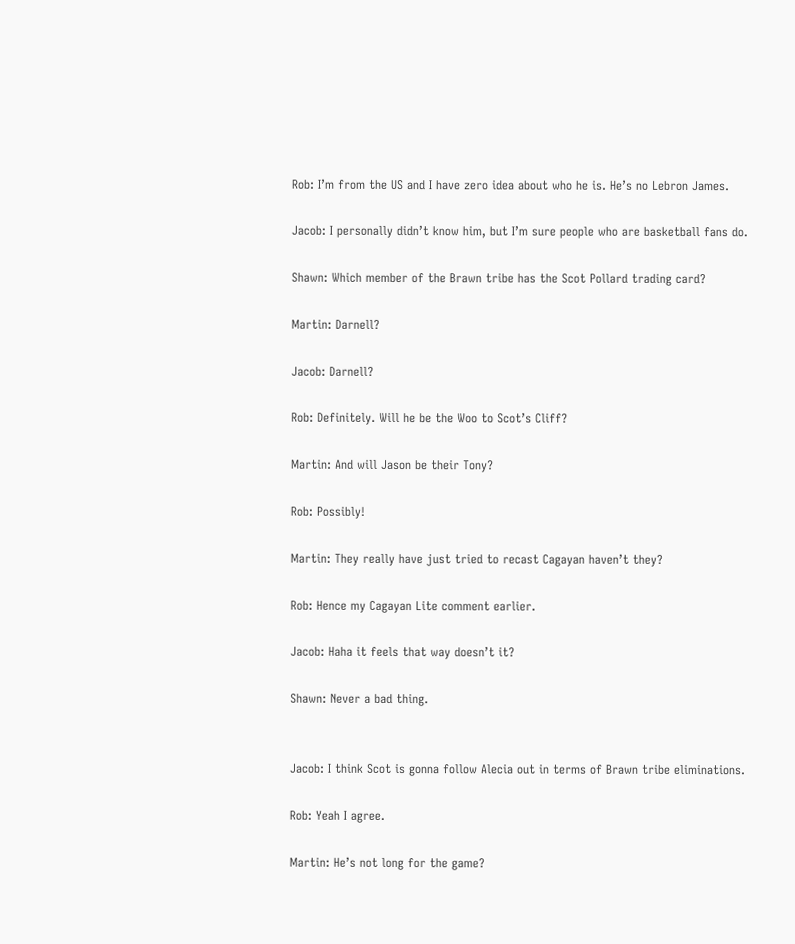Rob: I’m from the US and I have zero idea about who he is. He’s no Lebron James.

Jacob: I personally didn’t know him, but I’m sure people who are basketball fans do.

Shawn: Which member of the Brawn tribe has the Scot Pollard trading card?

Martin: Darnell?

Jacob: Darnell?

Rob: Definitely. Will he be the Woo to Scot’s Cliff?

Martin: And will Jason be their Tony?

Rob: Possibly!

Martin: They really have just tried to recast Cagayan haven’t they?

Rob: Hence my Cagayan Lite comment earlier.

Jacob: Haha it feels that way doesn’t it?

Shawn: Never a bad thing.


Jacob: I think Scot is gonna follow Alecia out in terms of Brawn tribe eliminations.

Rob: Yeah I agree.

Martin: He’s not long for the game?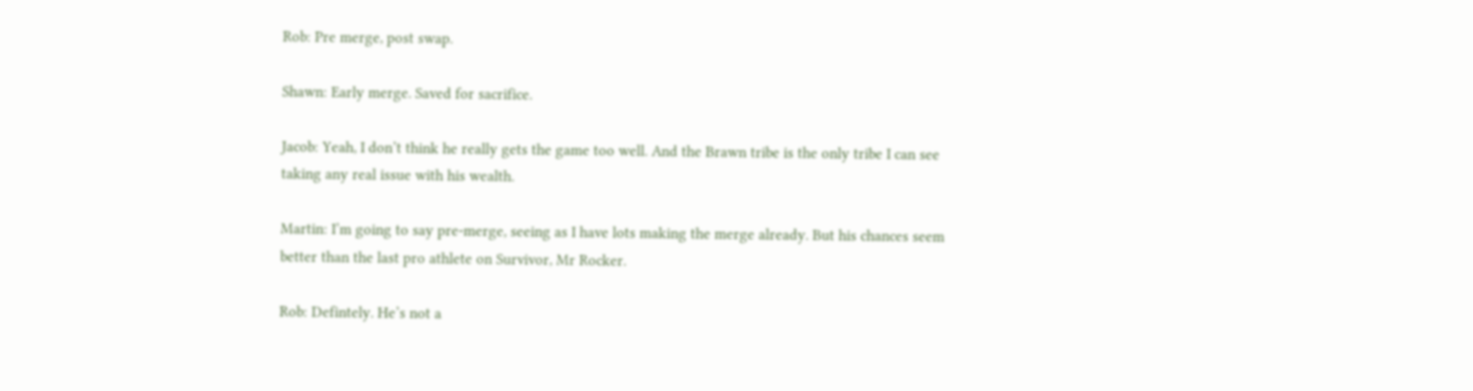Rob: Pre merge, post swap.

Shawn: Early merge. Saved for sacrifice.

Jacob: Yeah, I don’t think he really gets the game too well. And the Brawn tribe is the only tribe I can see taking any real issue with his wealth.

Martin: I’m going to say pre-merge, seeing as I have lots making the merge already. But his chances seem better than the last pro athlete on Survivor, Mr Rocker.

Rob: Defintely. He’s not a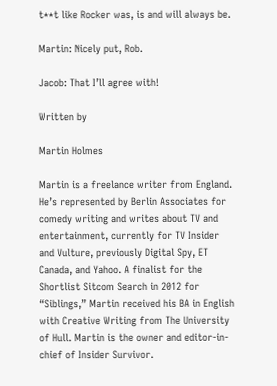t**t like Rocker was, is and will always be.

Martin: Nicely put, Rob.

Jacob: That I’ll agree with!

Written by

Martin Holmes

Martin is a freelance writer from England. He’s represented by Berlin Associates for comedy writing and writes about TV and entertainment, currently for TV Insider and Vulture, previously Digital Spy, ET Canada, and Yahoo. A finalist for the Shortlist Sitcom Search in 2012 for “Siblings,” Martin received his BA in English with Creative Writing from The University of Hull. Martin is the owner and editor-in-chief of Insider Survivor.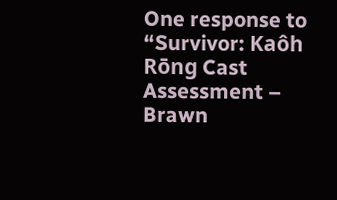One response to “Survivor: Kaôh Rōng Cast Assessment – Brawn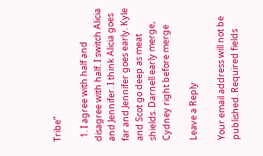Tribe”

  1. I agree with half and disagree with half. I switch Alicia and Jennifer. I think Alicia goes far and Jennifer goes early. Kyle and Scot go deep as meat shields. Darnell early merge, Cydney right before merge

Leave a Reply

Your email address will not be published. Required fields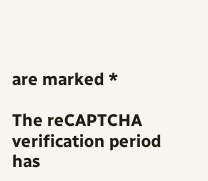are marked *

The reCAPTCHA verification period has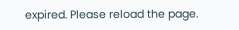expired. Please reload the page.